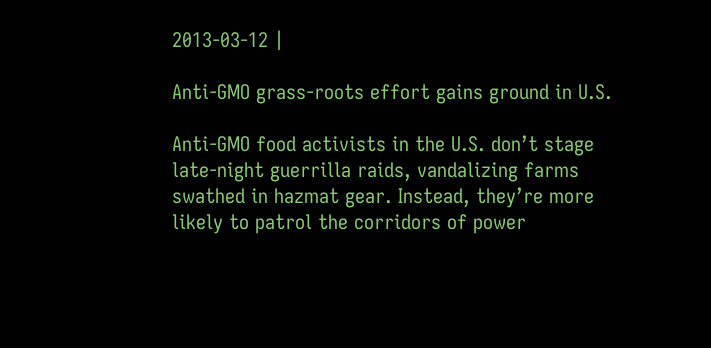2013-03-12 |

Anti-GMO grass-roots effort gains ground in U.S.

Anti-GMO food activists in the U.S. don’t stage late-night guerrilla raids, vandalizing farms swathed in hazmat gear. Instead, they’re more likely to patrol the corridors of power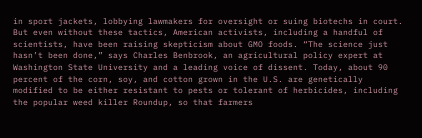in sport jackets, lobbying lawmakers for oversight or suing biotechs in court. But even without these tactics, American activists, including a handful of scientists, have been raising skepticism about GMO foods. “The science just hasn’t been done,” says Charles Benbrook, an agricultural policy expert at Washington State University and a leading voice of dissent. Today, about 90 percent of the corn, soy, and cotton grown in the U.S. are genetically modified to be either resistant to pests or tolerant of herbicides, including the popular weed killer Roundup, so that farmers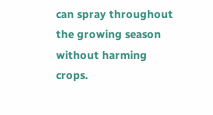can spray throughout the growing season without harming crops.